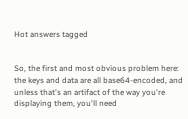Hot answers tagged


So, the first and most obvious problem here: the keys and data are all base64-encoded, and unless that's an artifact of the way you're displaying them, you'll need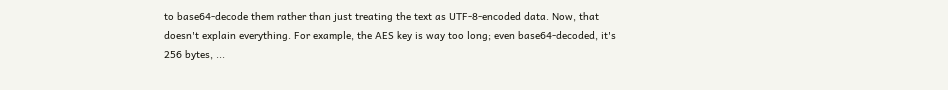to base64-decode them rather than just treating the text as UTF-8-encoded data. Now, that doesn't explain everything. For example, the AES key is way too long; even base64-decoded, it's 256 bytes, ...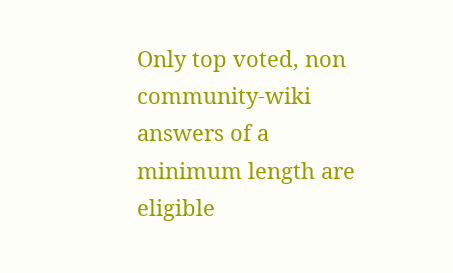Only top voted, non community-wiki answers of a minimum length are eligible